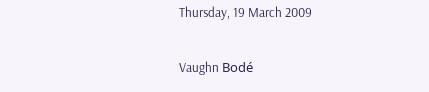Thursday, 19 March 2009

Vaughn Bodé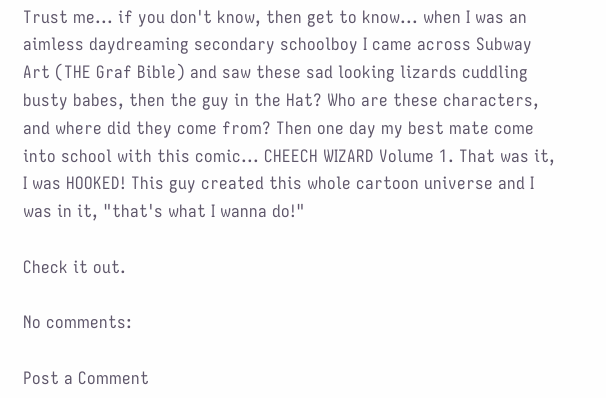Trust me... if you don't know, then get to know... when I was an aimless daydreaming secondary schoolboy I came across Subway Art (THE Graf Bible) and saw these sad looking lizards cuddling busty babes, then the guy in the Hat? Who are these characters, and where did they come from? Then one day my best mate come into school with this comic... CHEECH WIZARD Volume 1. That was it, I was HOOKED! This guy created this whole cartoon universe and I was in it, "that's what I wanna do!"

Check it out.

No comments:

Post a Comment